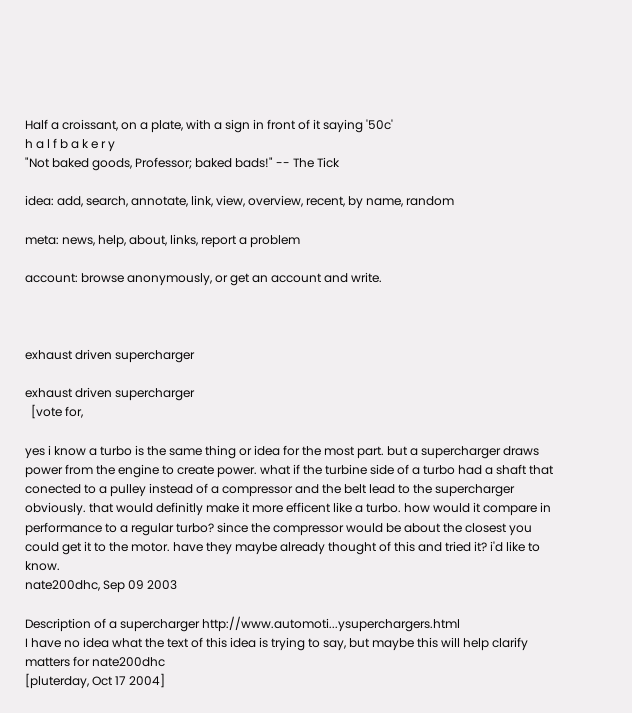Half a croissant, on a plate, with a sign in front of it saying '50c'
h a l f b a k e r y
"Not baked goods, Professor; baked bads!" -- The Tick

idea: add, search, annotate, link, view, overview, recent, by name, random

meta: news, help, about, links, report a problem

account: browse anonymously, or get an account and write.



exhaust driven supercharger

exhaust driven supercharger
  [vote for,

yes i know a turbo is the same thing or idea for the most part. but a supercharger draws power from the engine to create power. what if the turbine side of a turbo had a shaft that conected to a pulley instead of a compressor and the belt lead to the supercharger obviously. that would definitly make it more efficent like a turbo. how would it compare in performance to a regular turbo? since the compressor would be about the closest you could get it to the motor. have they maybe already thought of this and tried it? i'd like to know.
nate200dhc, Sep 09 2003

Description of a supercharger http://www.automoti...ysuperchargers.html
I have no idea what the text of this idea is trying to say, but maybe this will help clarify matters for nate200dhc
[pluterday, Oct 17 2004]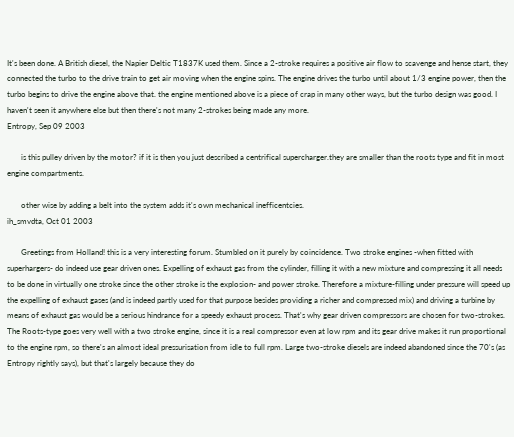It's been done. A British diesel, the Napier Deltic T1837K used them. Since a 2-stroke requires a positive air flow to scavenge and hense start, they connected the turbo to the drive train to get air moving when the engine spins. The engine drives the turbo until about 1/3 engine power, then the turbo begins to drive the engine above that. the engine mentioned above is a piece of crap in many other ways, but the turbo design was good. I haven't seen it anywhere else but then there's not many 2-strokes being made any more.
Entropy, Sep 09 2003

       is this pulley driven by the motor? if it is then you just described a centrifical supercharger.they are smaller than the roots type and fit in most engine compartments.

       other wise by adding a belt into the system adds it's own mechanical inefficentcies.
ih_smvdta, Oct 01 2003

       Greetings from Holland! this is a very interesting forum. Stumbled on it purely by coincidence. Two stroke engines -when fitted with superhargers- do indeed use gear driven ones. Expelling of exhaust gas from the cylinder, filling it with a new mixture and compressing it all needs to be done in virtually one stroke since the other stroke is the explosion- and power stroke. Therefore a mixture-filling under pressure will speed up the expelling of exhaust gases (and is indeed partly used for that purpose besides providing a richer and compressed mix) and driving a turbine by means of exhaust gas would be a serious hindrance for a speedy exhaust process. That's why gear driven compressors are chosen for two-strokes. The Roots-type goes very well with a two stroke engine, since it is a real compressor even at low rpm and its gear drive makes it run proportional to the engine rpm, so there's an almost ideal pressurisation from idle to full rpm. Large two-stroke diesels are indeed abandoned since the 70's (as Entropy rightly says), but that's largely because they do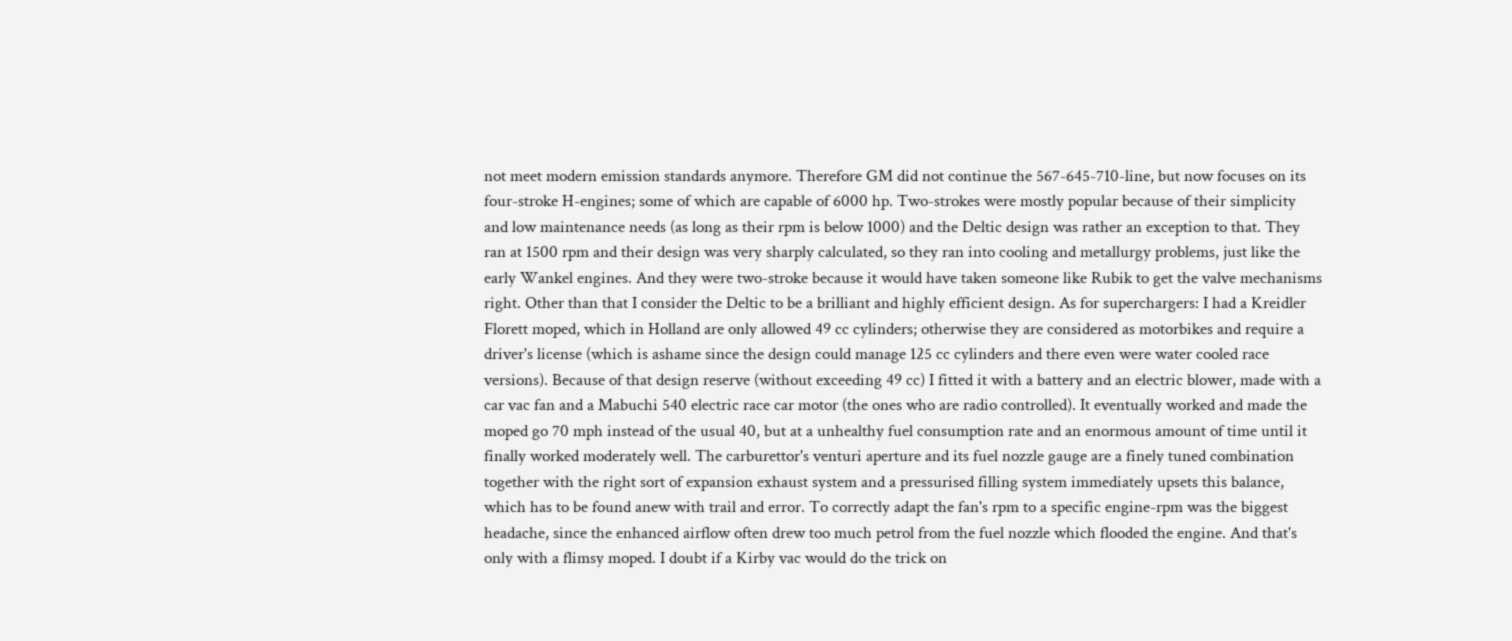not meet modern emission standards anymore. Therefore GM did not continue the 567-645-710-line, but now focuses on its four-stroke H-engines; some of which are capable of 6000 hp. Two-strokes were mostly popular because of their simplicity and low maintenance needs (as long as their rpm is below 1000) and the Deltic design was rather an exception to that. They ran at 1500 rpm and their design was very sharply calculated, so they ran into cooling and metallurgy problems, just like the early Wankel engines. And they were two-stroke because it would have taken someone like Rubik to get the valve mechanisms right. Other than that I consider the Deltic to be a brilliant and highly efficient design. As for superchargers: I had a Kreidler Florett moped, which in Holland are only allowed 49 cc cylinders; otherwise they are considered as motorbikes and require a driver's license (which is ashame since the design could manage 125 cc cylinders and there even were water cooled race versions). Because of that design reserve (without exceeding 49 cc) I fitted it with a battery and an electric blower, made with a car vac fan and a Mabuchi 540 electric race car motor (the ones who are radio controlled). It eventually worked and made the moped go 70 mph instead of the usual 40, but at a unhealthy fuel consumption rate and an enormous amount of time until it finally worked moderately well. The carburettor's venturi aperture and its fuel nozzle gauge are a finely tuned combination together with the right sort of expansion exhaust system and a pressurised filling system immediately upsets this balance, which has to be found anew with trail and error. To correctly adapt the fan's rpm to a specific engine-rpm was the biggest headache, since the enhanced airflow often drew too much petrol from the fuel nozzle which flooded the engine. And that's only with a flimsy moped. I doubt if a Kirby vac would do the trick on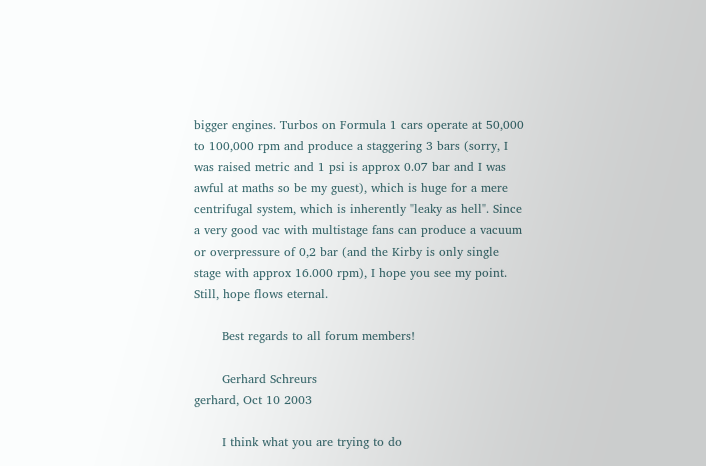bigger engines. Turbos on Formula 1 cars operate at 50,000 to 100,000 rpm and produce a staggering 3 bars (sorry, I was raised metric and 1 psi is approx 0.07 bar and I was awful at maths so be my guest), which is huge for a mere centrifugal system, which is inherently "leaky as hell". Since a very good vac with multistage fans can produce a vacuum or overpressure of 0,2 bar (and the Kirby is only single stage with approx 16.000 rpm), I hope you see my point. Still, hope flows eternal.

       Best regards to all forum members!

       Gerhard Schreurs
gerhard, Oct 10 2003

       I think what you are trying to do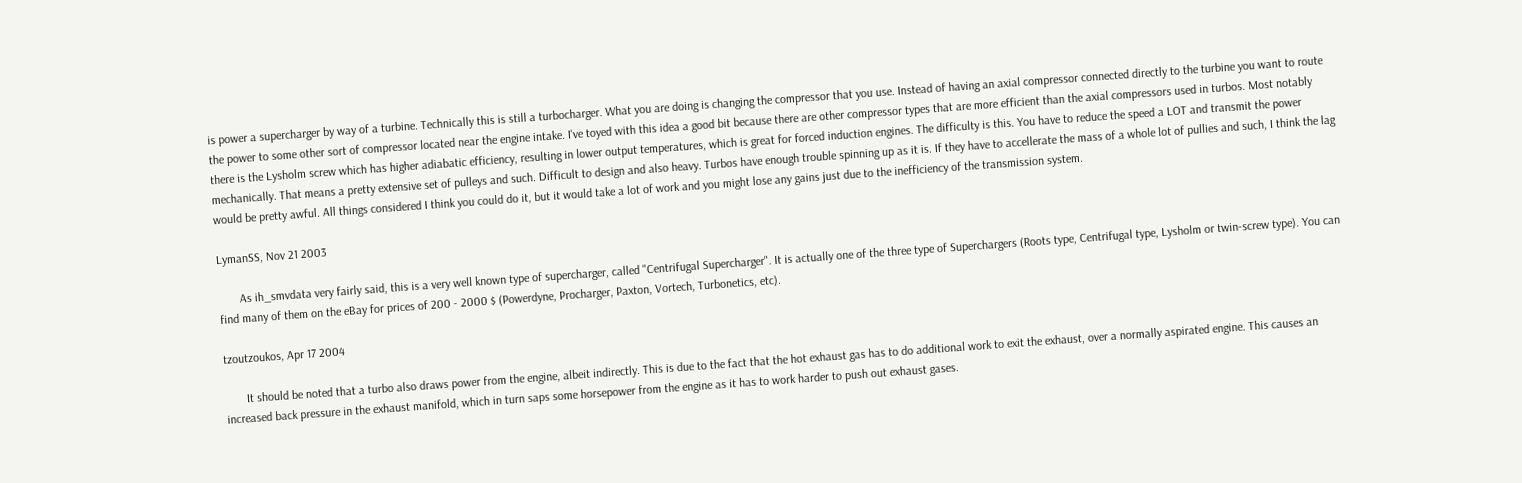is power a supercharger by way of a turbine. Technically this is still a turbocharger. What you are doing is changing the compressor that you use. Instead of having an axial compressor connected directly to the turbine you want to route the power to some other sort of compressor located near the engine intake. I've toyed with this idea a good bit because there are other compressor types that are more efficient than the axial compressors used in turbos. Most notably there is the Lysholm screw which has higher adiabatic efficiency, resulting in lower output temperatures, which is great for forced induction engines. The difficulty is this. You have to reduce the speed a LOT and transmit the power mechanically. That means a pretty extensive set of pulleys and such. Difficult to design and also heavy. Turbos have enough trouble spinning up as it is. If they have to accellerate the mass of a whole lot of pullies and such, I think the lag would be pretty awful. All things considered I think you could do it, but it would take a lot of work and you might lose any gains just due to the inefficiency of the transmission system.

LymanSS, Nov 21 2003

       As ih_smvdata very fairly said, this is a very well known type of supercharger, called "Centrifugal Supercharger". It is actually one of the three type of Superchargers (Roots type, Centrifugal type, Lysholm or twin-screw type). You can find many of them on the eBay for prices of 200 - 2000 $ (Powerdyne, Procharger, Paxton, Vortech, Turbonetics, etc).

tzoutzoukos, Apr 17 2004

       It should be noted that a turbo also draws power from the engine, albeit indirectly. This is due to the fact that the hot exhaust gas has to do additional work to exit the exhaust, over a normally aspirated engine. This causes an increased back pressure in the exhaust manifold, which in turn saps some horsepower from the engine as it has to work harder to push out exhaust gases.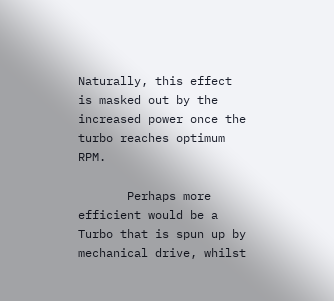Naturally, this effect is masked out by the increased power once the turbo reaches optimum RPM.

       Perhaps more efficient would be a Turbo that is spun up by mechanical drive, whilst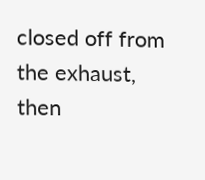closed off from the exhaust, then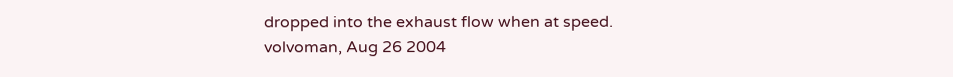dropped into the exhaust flow when at speed.
volvoman, Aug 26 2004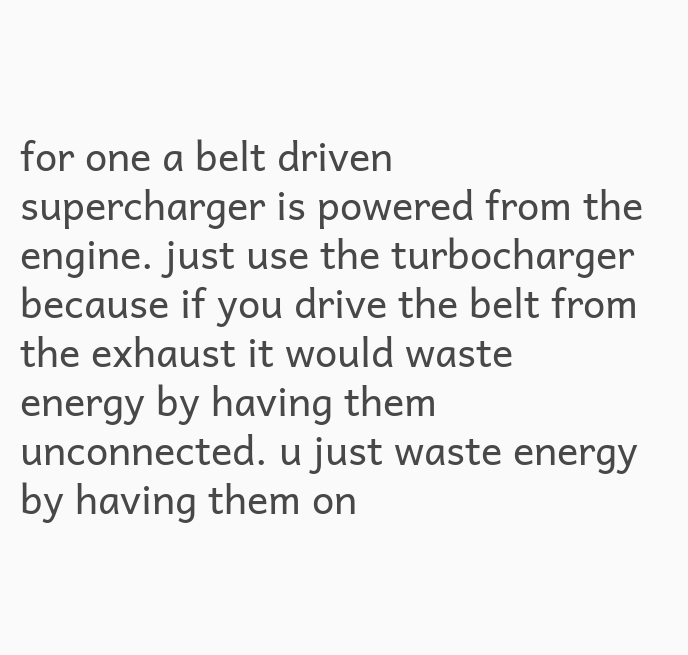for one a belt driven supercharger is powered from the engine. just use the turbocharger because if you drive the belt from the exhaust it would waste energy by having them unconnected. u just waste energy by having them on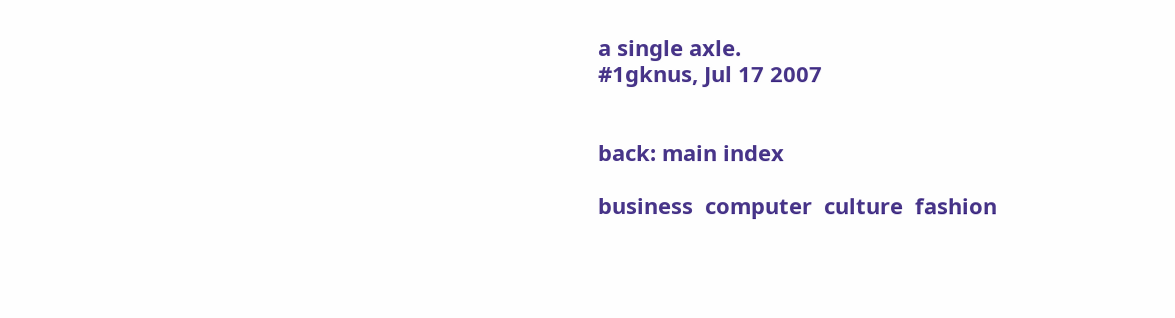a single axle.
#1gknus, Jul 17 2007


back: main index

business  computer  culture  fashion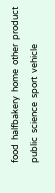food  halfbakery  home  other  product  public  science  sport  vehicle